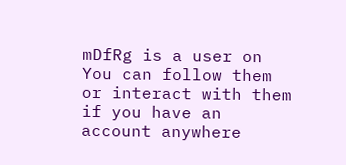mDfRg is a user on You can follow them or interact with them if you have an account anywhere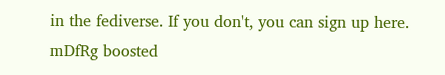in the fediverse. If you don't, you can sign up here.
mDfRg boosted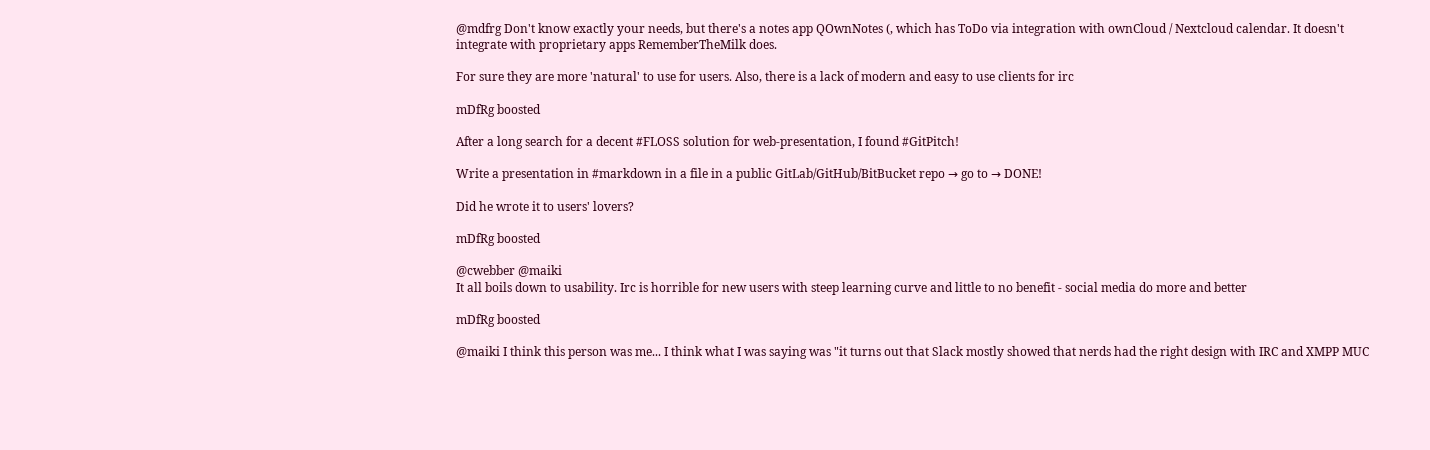@mdfrg Don't know exactly your needs, but there's a notes app QOwnNotes (, which has ToDo via integration with ownCloud / Nextcloud calendar. It doesn't integrate with proprietary apps RememberTheMilk does.

For sure they are more 'natural' to use for users. Also, there is a lack of modern and easy to use clients for irc

mDfRg boosted

After a long search for a decent #FLOSS solution for web-presentation, I found #GitPitch!

Write a presentation in #markdown in a file in a public GitLab/GitHub/BitBucket repo → go to → DONE!

Did he wrote it to users' lovers?

mDfRg boosted

@cwebber @maiki
It all boils down to usability. Irc is horrible for new users with steep learning curve and little to no benefit - social media do more and better

mDfRg boosted

@maiki I think this person was me... I think what I was saying was "it turns out that Slack mostly showed that nerds had the right design with IRC and XMPP MUC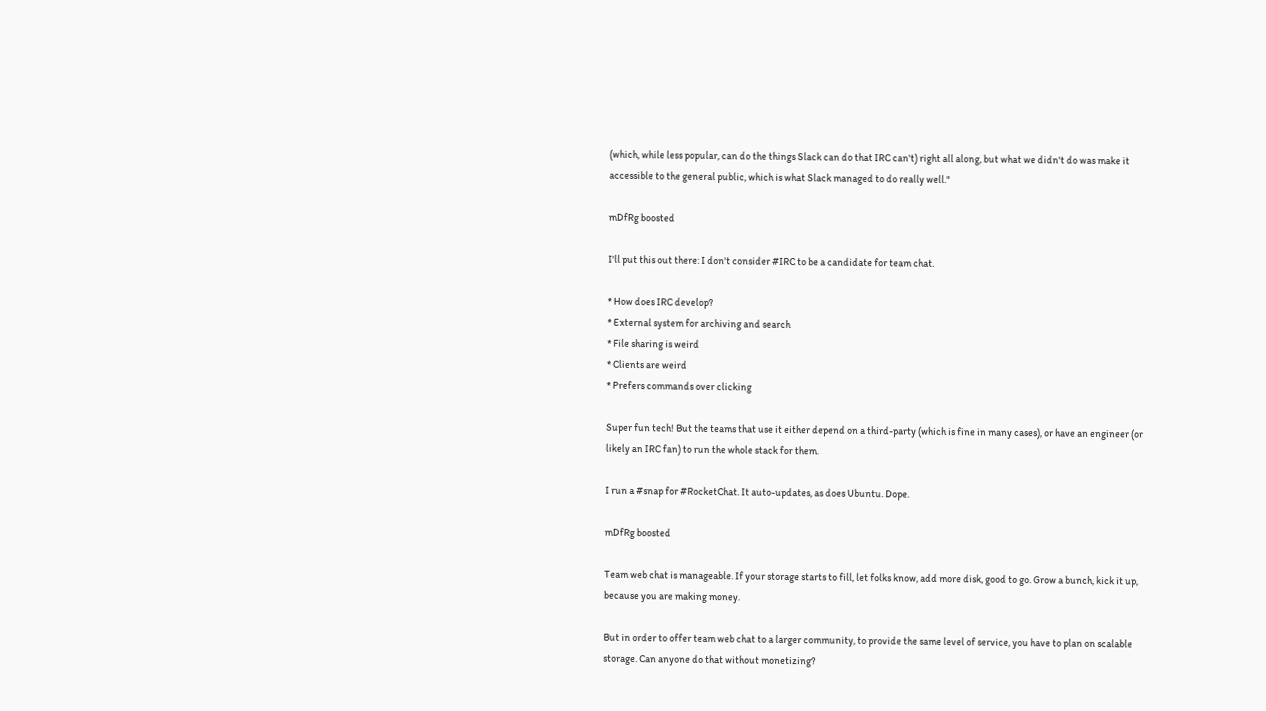(which, while less popular, can do the things Slack can do that IRC can't) right all along, but what we didn't do was make it accessible to the general public, which is what Slack managed to do really well."

mDfRg boosted

I'll put this out there: I don't consider #IRC to be a candidate for team chat.

* How does IRC develop?
* External system for archiving and search
* File sharing is weird
* Clients are weird
* Prefers commands over clicking

Super fun tech! But the teams that use it either depend on a third-party (which is fine in many cases), or have an engineer (or likely an IRC fan) to run the whole stack for them.

I run a #snap for #RocketChat. It auto-updates, as does Ubuntu. Dope.

mDfRg boosted

Team web chat is manageable. If your storage starts to fill, let folks know, add more disk, good to go. Grow a bunch, kick it up, because you are making money.

But in order to offer team web chat to a larger community, to provide the same level of service, you have to plan on scalable storage. Can anyone do that without monetizing?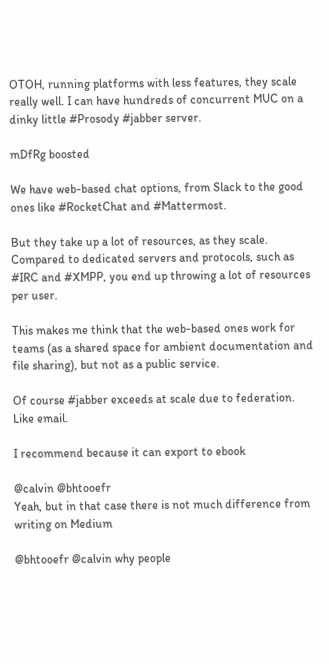OTOH, running platforms with less features, they scale really well. I can have hundreds of concurrent MUC on a dinky little #Prosody #jabber server.

mDfRg boosted

We have web-based chat options, from Slack to the good ones like #RocketChat and #Mattermost.

But they take up a lot of resources, as they scale. Compared to dedicated servers and protocols, such as #IRC and #XMPP, you end up throwing a lot of resources per user.

This makes me think that the web-based ones work for teams (as a shared space for ambient documentation and file sharing), but not as a public service.

Of course #jabber exceeds at scale due to federation. Like email.

I recommend because it can export to ebook

@calvin @bhtooefr
Yeah, but in that case there is not much difference from writing on Medium

@bhtooefr @calvin why people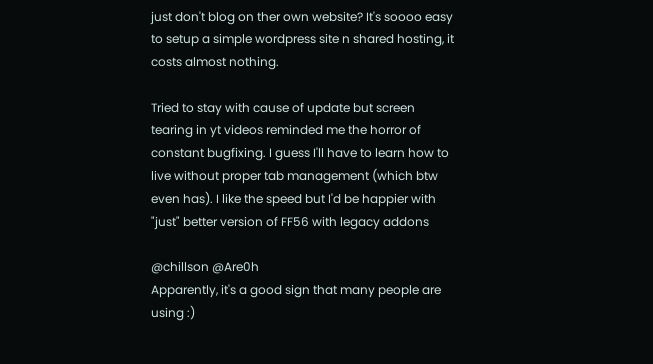just don't blog on ther own website? It's soooo easy to setup a simple wordpress site n shared hosting, it costs almost nothing.

Tried to stay with cause of update but screen tearing in yt videos reminded me the horror of constant bugfixing. I guess I'll have to learn how to live without proper tab management (which btw even has). I like the speed but I'd be happier with "just" better version of FF56 with legacy addons

@chillson @Are0h
Apparently, it's a good sign that many people are using :)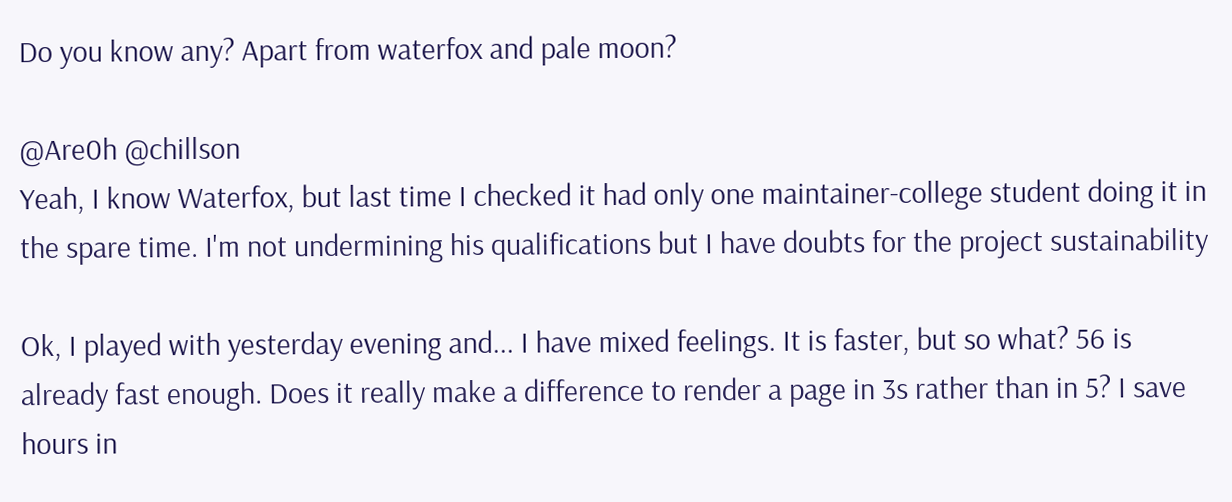Do you know any? Apart from waterfox and pale moon?

@Are0h @chillson
Yeah, I know Waterfox, but last time I checked it had only one maintainer-college student doing it in the spare time. I'm not undermining his qualifications but I have doubts for the project sustainability

Ok, I played with yesterday evening and... I have mixed feelings. It is faster, but so what? 56 is already fast enough. Does it really make a difference to render a page in 3s rather than in 5? I save hours in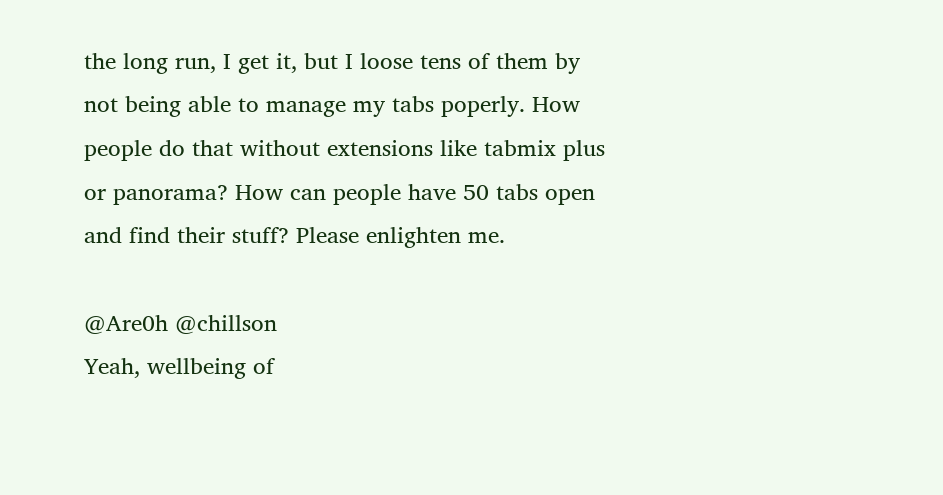the long run, I get it, but I loose tens of them by not being able to manage my tabs poperly. How people do that without extensions like tabmix plus or panorama? How can people have 50 tabs open and find their stuff? Please enlighten me.

@Are0h @chillson
Yeah, wellbeing of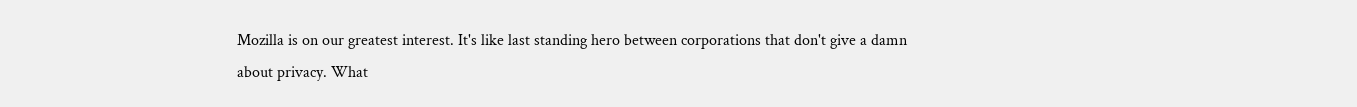Mozilla is on our greatest interest. It's like last standing hero between corporations that don't give a damn about privacy. What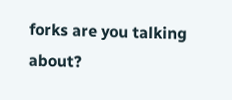forks are you talking about?